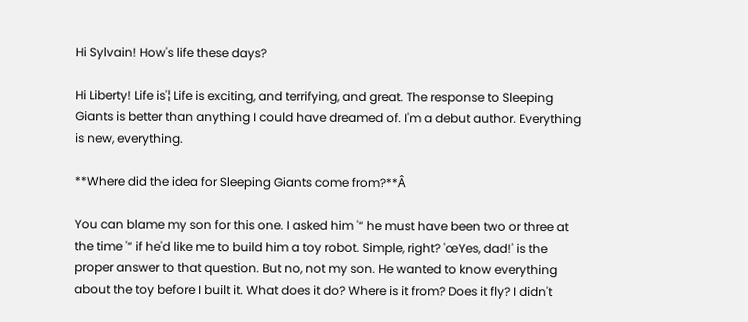Hi Sylvain! How's life these days?

Hi Liberty! Life is'¦ Life is exciting, and terrifying, and great. The response to Sleeping Giants is better than anything I could have dreamed of. I'm a debut author. Everything is new, everything.

**Where did the idea for Sleeping Giants come from?**Â

You can blame my son for this one. I asked him '“ he must have been two or three at the time '“ if he'd like me to build him a toy robot. Simple, right? 'œYes, dad!' is the proper answer to that question. But no, not my son. He wanted to know everything about the toy before I built it. What does it do? Where is it from? Does it fly? I didn't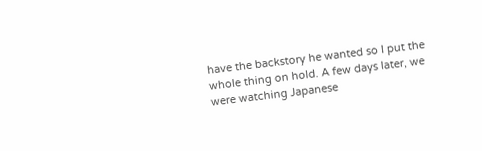have the backstory he wanted so I put the whole thing on hold. A few days later, we were watching Japanese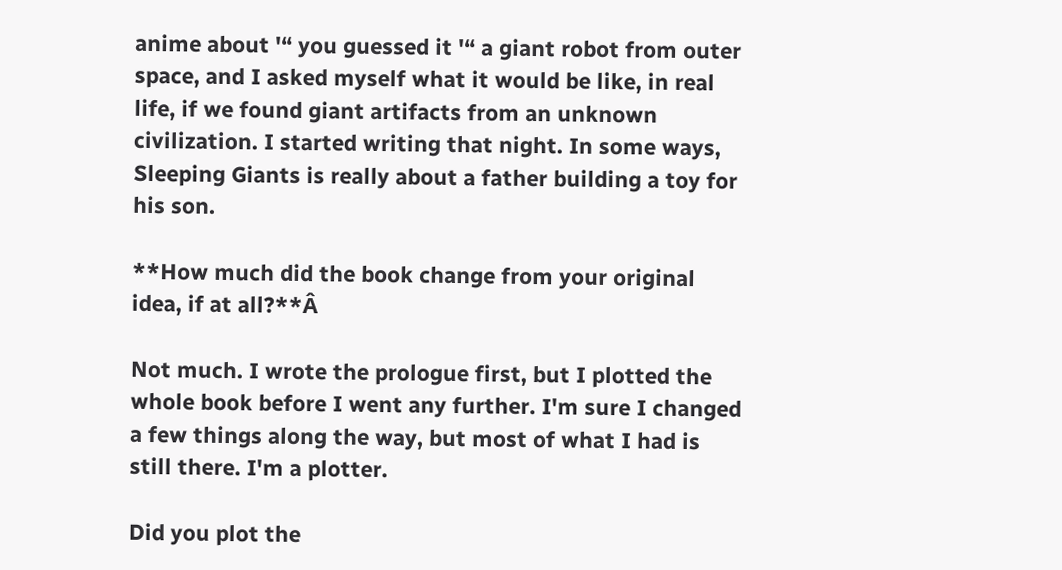anime about '“ you guessed it '“ a giant robot from outer space, and I asked myself what it would be like, in real life, if we found giant artifacts from an unknown civilization. I started writing that night. In some ways, Sleeping Giants is really about a father building a toy for his son.

**How much did the book change from your original idea, if at all?**Â

Not much. I wrote the prologue first, but I plotted the whole book before I went any further. I'm sure I changed a few things along the way, but most of what I had is still there. I'm a plotter.

Did you plot the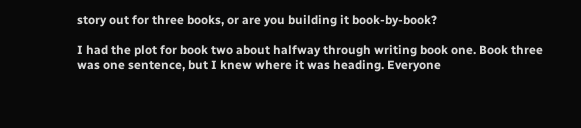story out for three books, or are you building it book-by-book?

I had the plot for book two about halfway through writing book one. Book three was one sentence, but I knew where it was heading. Everyone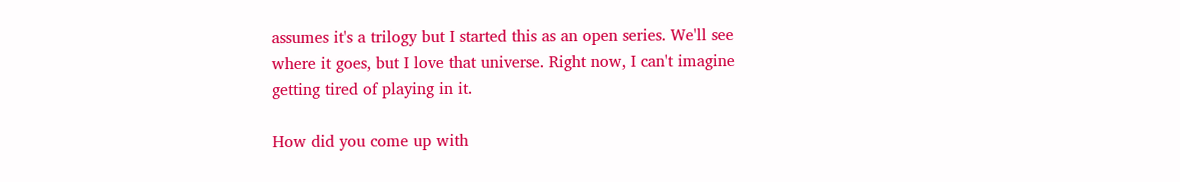assumes it's a trilogy but I started this as an open series. We'll see where it goes, but I love that universe. Right now, I can't imagine getting tired of playing in it.

How did you come up with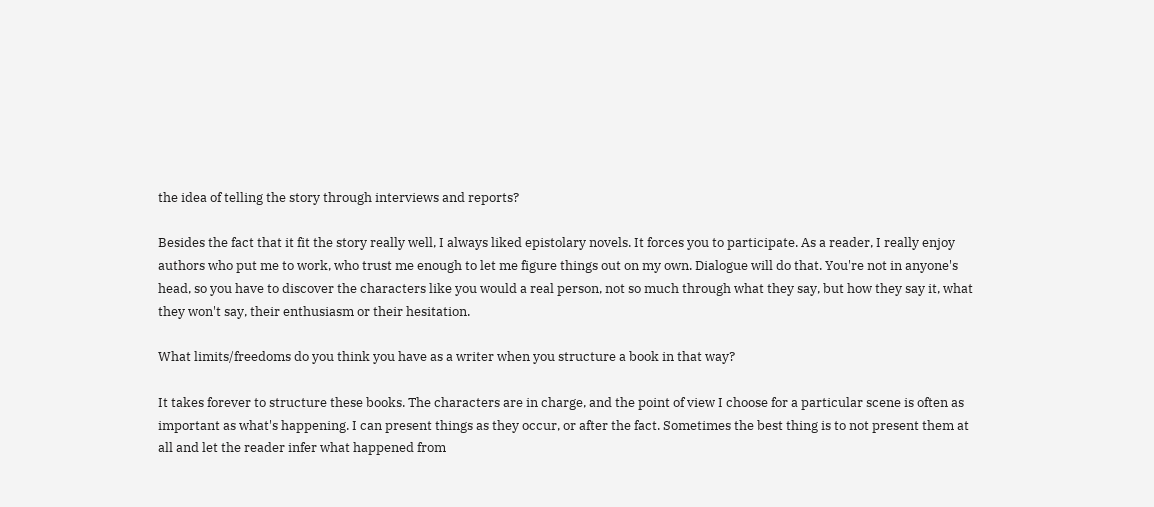the idea of telling the story through interviews and reports?

Besides the fact that it fit the story really well, I always liked epistolary novels. It forces you to participate. As a reader, I really enjoy authors who put me to work, who trust me enough to let me figure things out on my own. Dialogue will do that. You're not in anyone's head, so you have to discover the characters like you would a real person, not so much through what they say, but how they say it, what they won't say, their enthusiasm or their hesitation.

What limits/freedoms do you think you have as a writer when you structure a book in that way?

It takes forever to structure these books. The characters are in charge, and the point of view I choose for a particular scene is often as important as what's happening. I can present things as they occur, or after the fact. Sometimes the best thing is to not present them at all and let the reader infer what happened from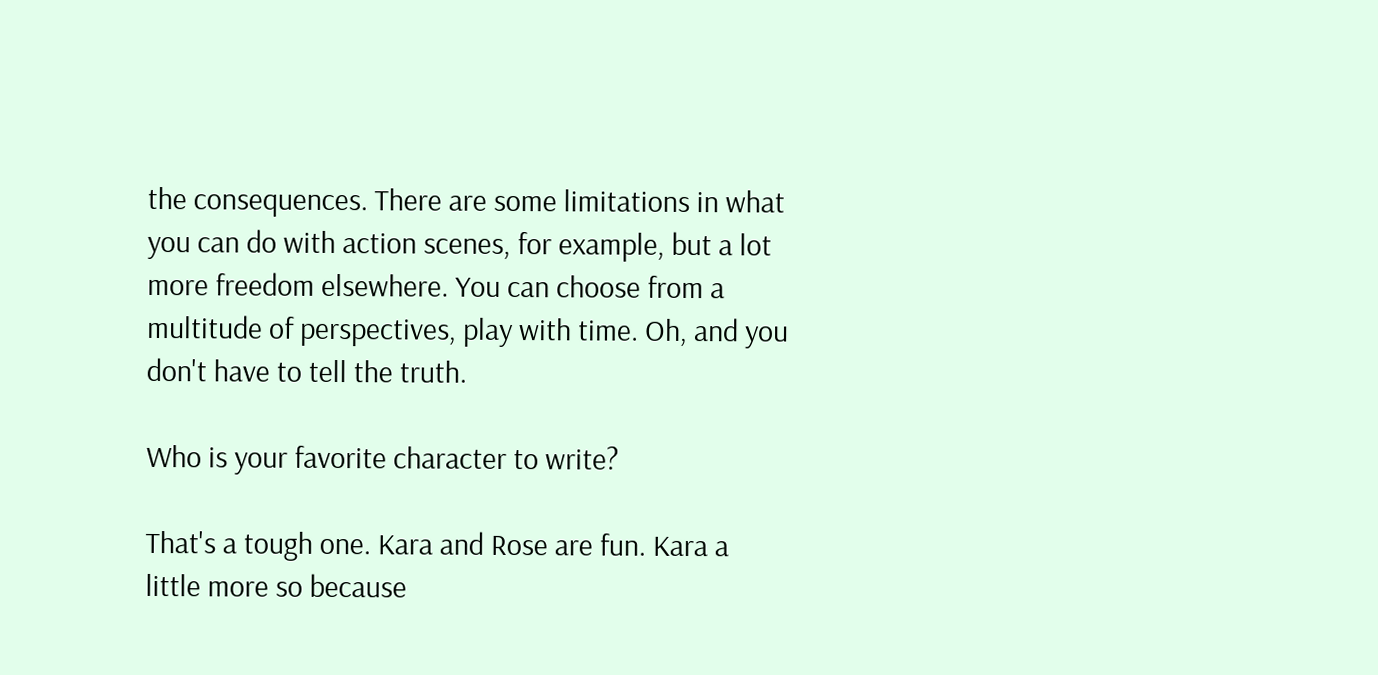the consequences. There are some limitations in what you can do with action scenes, for example, but a lot more freedom elsewhere. You can choose from a multitude of perspectives, play with time. Oh, and you don't have to tell the truth.

Who is your favorite character to write?

That's a tough one. Kara and Rose are fun. Kara a little more so because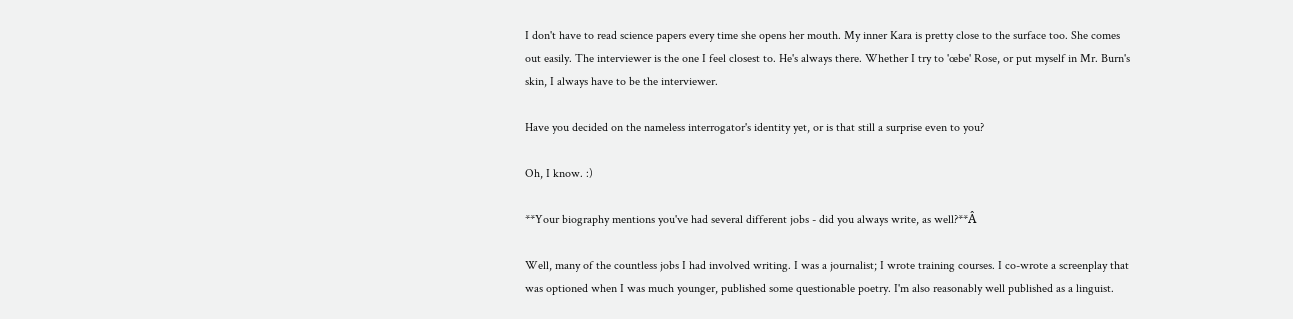I don't have to read science papers every time she opens her mouth. My inner Kara is pretty close to the surface too. She comes out easily. The interviewer is the one I feel closest to. He's always there. Whether I try to 'œbe' Rose, or put myself in Mr. Burn's skin, I always have to be the interviewer.

Have you decided on the nameless interrogator's identity yet, or is that still a surprise even to you?

Oh, I know. :)

**Your biography mentions you've had several different jobs - did you always write, as well?**Â

Well, many of the countless jobs I had involved writing. I was a journalist; I wrote training courses. I co-wrote a screenplay that was optioned when I was much younger, published some questionable poetry. I'm also reasonably well published as a linguist.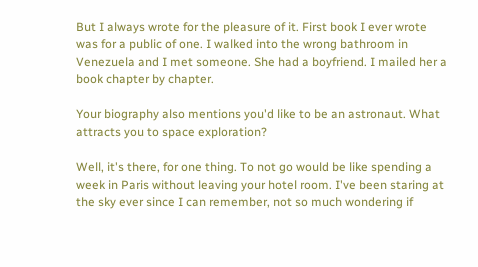But I always wrote for the pleasure of it. First book I ever wrote was for a public of one. I walked into the wrong bathroom in Venezuela and I met someone. She had a boyfriend. I mailed her a book chapter by chapter.

Your biography also mentions you'd like to be an astronaut. What attracts you to space exploration?

Well, it's there, for one thing. To not go would be like spending a week in Paris without leaving your hotel room. I've been staring at the sky ever since I can remember, not so much wondering if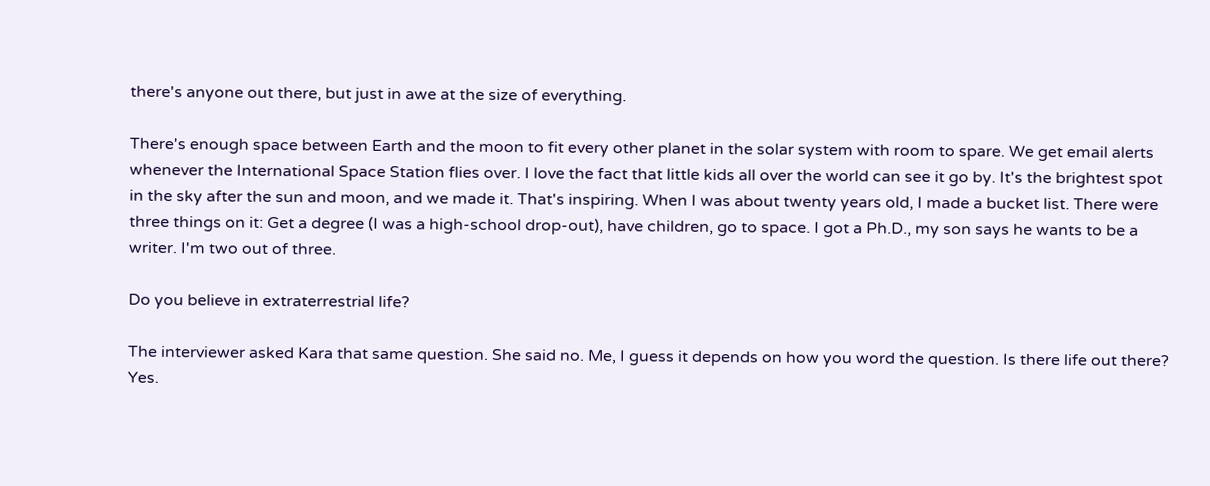there's anyone out there, but just in awe at the size of everything.

There's enough space between Earth and the moon to fit every other planet in the solar system with room to spare. We get email alerts whenever the International Space Station flies over. I love the fact that little kids all over the world can see it go by. It's the brightest spot in the sky after the sun and moon, and we made it. That's inspiring. When I was about twenty years old, I made a bucket list. There were three things on it: Get a degree (I was a high-school drop-out), have children, go to space. I got a Ph.D., my son says he wants to be a writer. I'm two out of three.

Do you believe in extraterrestrial life?

The interviewer asked Kara that same question. She said no. Me, I guess it depends on how you word the question. Is there life out there? Yes.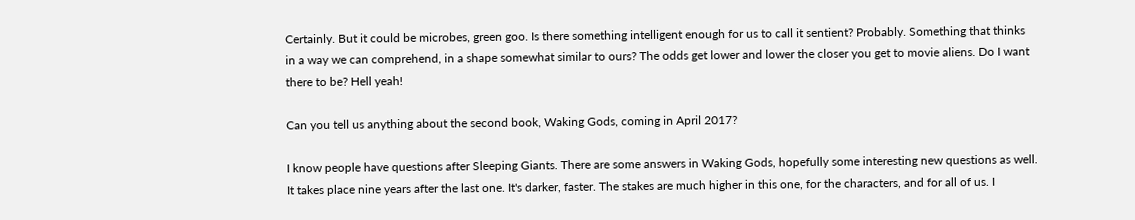Certainly. But it could be microbes, green goo. Is there something intelligent enough for us to call it sentient? Probably. Something that thinks in a way we can comprehend, in a shape somewhat similar to ours? The odds get lower and lower the closer you get to movie aliens. Do I want there to be? Hell yeah!

Can you tell us anything about the second book, Waking Gods, coming in April 2017?

I know people have questions after Sleeping Giants. There are some answers in Waking Gods, hopefully some interesting new questions as well. It takes place nine years after the last one. It's darker, faster. The stakes are much higher in this one, for the characters, and for all of us. I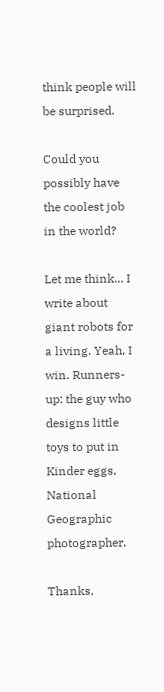think people will be surprised.

Could you possibly have the coolest job in the world?

Let me think... I write about giant robots for a living. Yeah, I win. Runners-up: the guy who designs little toys to put in Kinder eggs, National Geographic photographer.

Thanks,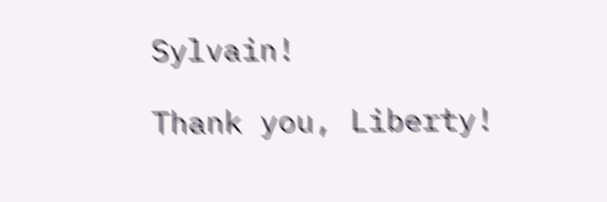Sylvain!

Thank you, Liberty!